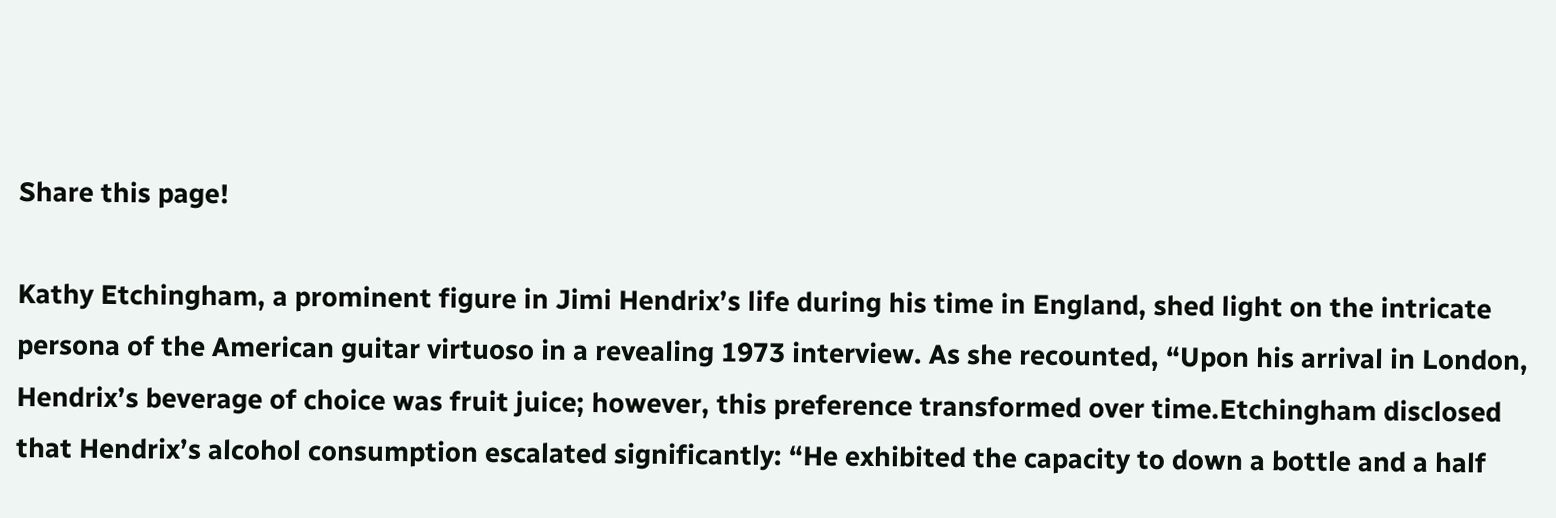Share this page!

Kathy Etchingham, a prominent figure in Jimi Hendrix’s life during his time in England, shed light on the intricate persona of the American guitar virtuoso in a revealing 1973 interview. As she recounted, “Upon his arrival in London, Hendrix’s beverage of choice was fruit juice; however, this preference transformed over time.Etchingham disclosed that Hendrix’s alcohol consumption escalated significantly: “He exhibited the capacity to down a bottle and a half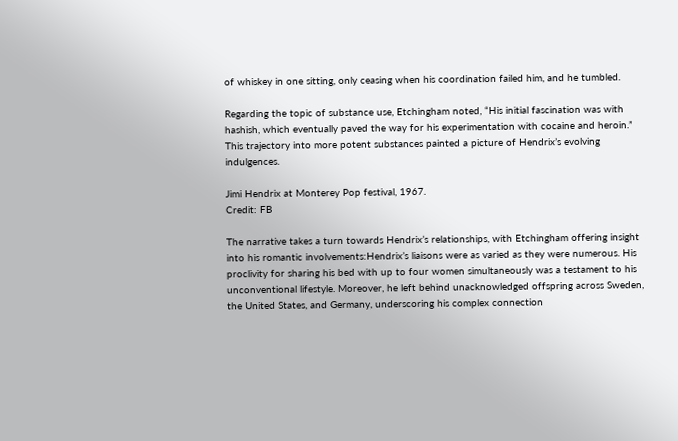of whiskey in one sitting, only ceasing when his coordination failed him, and he tumbled.

Regarding the topic of substance use, Etchingham noted, “His initial fascination was with hashish, which eventually paved the way for his experimentation with cocaine and heroin.” This trajectory into more potent substances painted a picture of Hendrix’s evolving indulgences.

Jimi Hendrix at Monterey Pop festival, 1967.
Credit: FB

The narrative takes a turn towards Hendrix’s relationships, with Etchingham offering insight into his romantic involvements:Hendrix’s liaisons were as varied as they were numerous. His proclivity for sharing his bed with up to four women simultaneously was a testament to his unconventional lifestyle. Moreover, he left behind unacknowledged offspring across Sweden, the United States, and Germany, underscoring his complex connection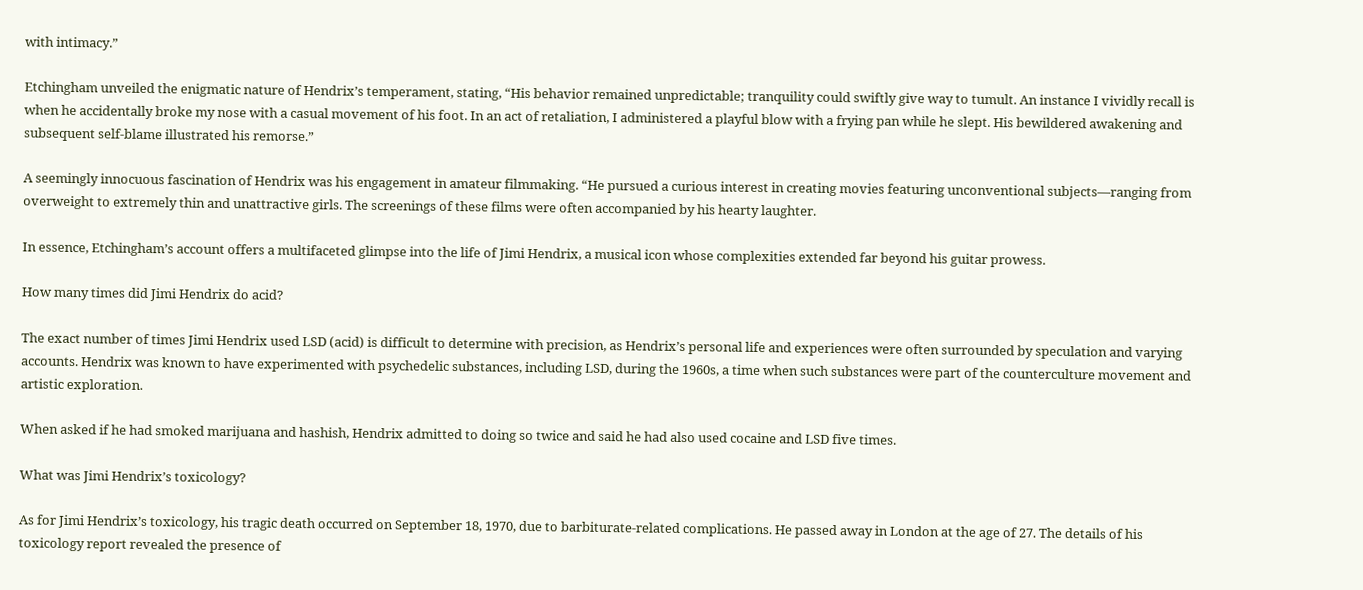with intimacy.”

Etchingham unveiled the enigmatic nature of Hendrix’s temperament, stating, “His behavior remained unpredictable; tranquility could swiftly give way to tumult. An instance I vividly recall is when he accidentally broke my nose with a casual movement of his foot. In an act of retaliation, I administered a playful blow with a frying pan while he slept. His bewildered awakening and subsequent self-blame illustrated his remorse.”

A seemingly innocuous fascination of Hendrix was his engagement in amateur filmmaking. “He pursued a curious interest in creating movies featuring unconventional subjects—ranging from overweight to extremely thin and unattractive girls. The screenings of these films were often accompanied by his hearty laughter.

In essence, Etchingham’s account offers a multifaceted glimpse into the life of Jimi Hendrix, a musical icon whose complexities extended far beyond his guitar prowess.

How many times did Jimi Hendrix do acid?

The exact number of times Jimi Hendrix used LSD (acid) is difficult to determine with precision, as Hendrix’s personal life and experiences were often surrounded by speculation and varying accounts. Hendrix was known to have experimented with psychedelic substances, including LSD, during the 1960s, a time when such substances were part of the counterculture movement and artistic exploration.

When asked if he had smoked marijuana and hashish, Hendrix admitted to doing so twice and said he had also used cocaine and LSD five times.

What was Jimi Hendrix’s toxicology?

As for Jimi Hendrix’s toxicology, his tragic death occurred on September 18, 1970, due to barbiturate-related complications. He passed away in London at the age of 27. The details of his toxicology report revealed the presence of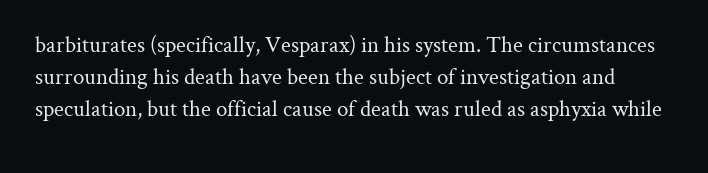barbiturates (specifically, Vesparax) in his system. The circumstances surrounding his death have been the subject of investigation and speculation, but the official cause of death was ruled as asphyxia while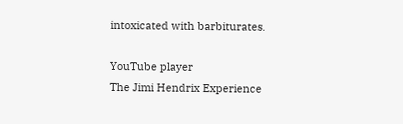intoxicated with barbiturates.

YouTube player
The Jimi Hendrix Experience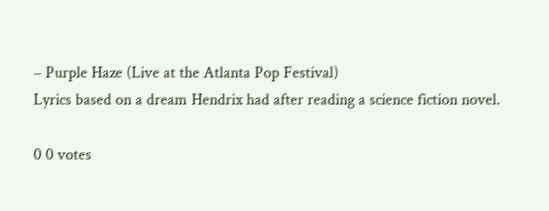– Purple Haze (Live at the Atlanta Pop Festival)
Lyrics based on a dream Hendrix had after reading a science fiction novel.

0 0 votes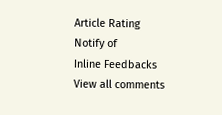Article Rating
Notify of
Inline Feedbacks
View all comments